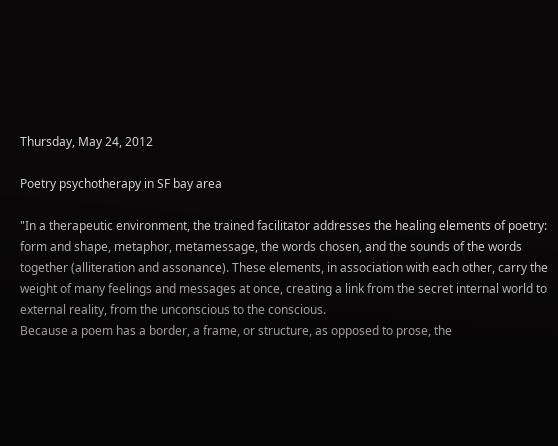Thursday, May 24, 2012

Poetry psychotherapy in SF bay area

"In a therapeutic environment, the trained facilitator addresses the healing elements of poetry: form and shape, metaphor, metamessage, the words chosen, and the sounds of the words together (alliteration and assonance). These elements, in association with each other, carry the weight of many feelings and messages at once, creating a link from the secret internal world to external reality, from the unconscious to the conscious.
Because a poem has a border, a frame, or structure, as opposed to prose, the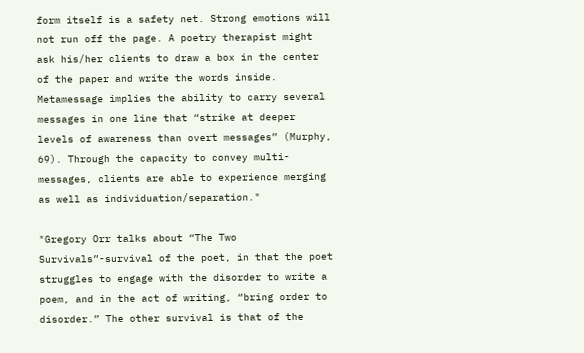form itself is a safety net. Strong emotions will not run off the page. A poetry therapist might ask his/her clients to draw a box in the center of the paper and write the words inside. Metamessage implies the ability to carry several messages in one line that “strike at deeper levels of awareness than overt messages” (Murphy, 69). Through the capacity to convey multi-messages, clients are able to experience merging as well as individuation/separation."

"Gregory Orr talks about “The Two Survivals”-survival of the poet, in that the poet struggles to engage with the disorder to write a poem, and in the act of writing, “bring order to disorder.” The other survival is that of the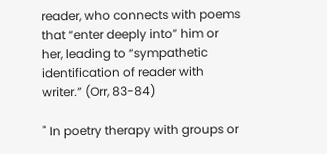reader, who connects with poems that “enter deeply into” him or her, leading to “sympathetic identification of reader with writer.” (Orr, 83-84)

" In poetry therapy with groups or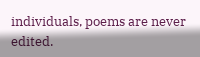individuals, poems are never edited.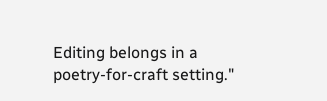Editing belongs in a poetry-for-craft setting."